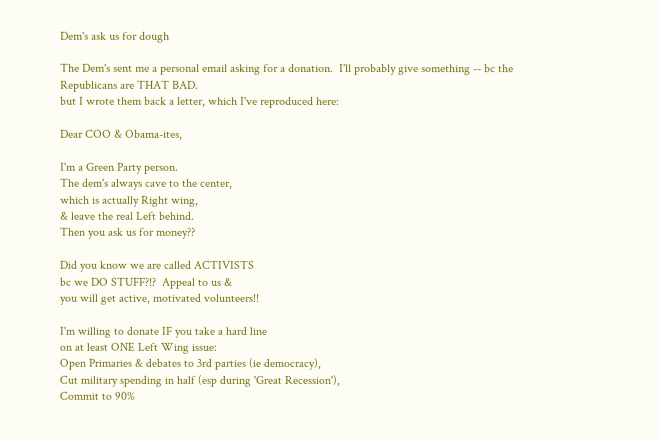Dem's ask us for dough

The Dem's sent me a personal email asking for a donation.  I'll probably give something -- bc the Republicans are THAT BAD.
but I wrote them back a letter, which I've reproduced here:

Dear COO & Obama-ites,

I'm a Green Party person.
The dem's always cave to the center,
which is actually Right wing,
& leave the real Left behind.
Then you ask us for money??

Did you know we are called ACTIVISTS
bc we DO STUFF?!?  Appeal to us &
you will get active, motivated volunteers!!

I'm willing to donate IF you take a hard line
on at least ONE Left Wing issue:
Open Primaries & debates to 3rd parties (ie democracy),
Cut military spending in half (esp during 'Great Recession'),
Commit to 90%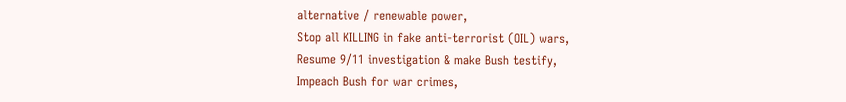alternative / renewable power,
Stop all KILLING in fake anti-terrorist (OIL) wars,
Resume 9/11 investigation & make Bush testify,
Impeach Bush for war crimes,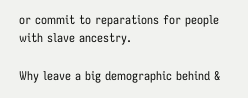or commit to reparations for people with slave ancestry.

Why leave a big demographic behind &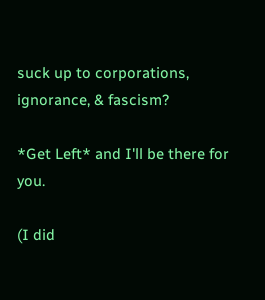suck up to corporations, ignorance, & fascism?

*Get Left* and I'll be there for you.

(I did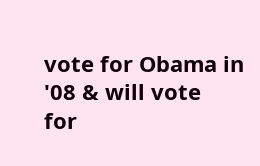vote for Obama in '08 & will vote
for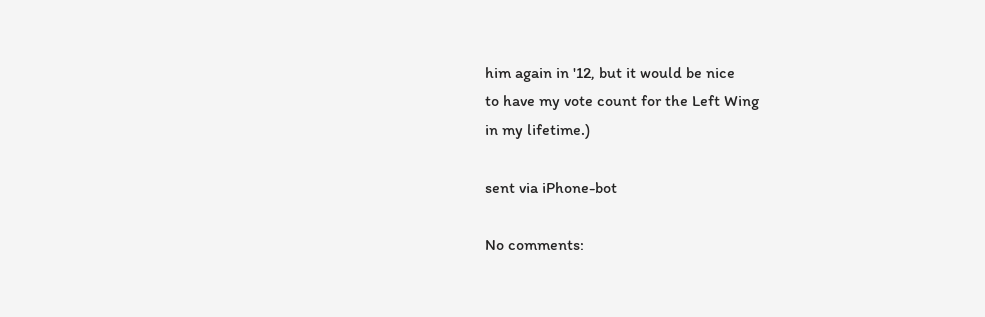him again in '12, but it would be nice
to have my vote count for the Left Wing
in my lifetime.)

sent via iPhone-bot

No comments: